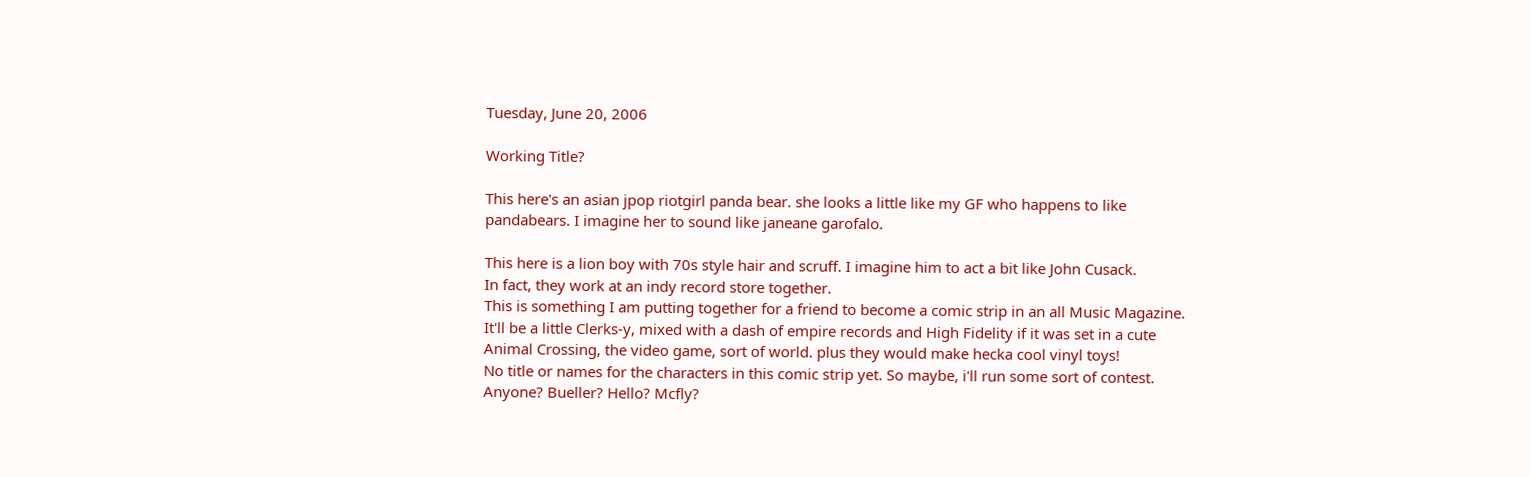Tuesday, June 20, 2006

Working Title?

This here's an asian jpop riotgirl panda bear. she looks a little like my GF who happens to like pandabears. I imagine her to sound like janeane garofalo.

This here is a lion boy with 70s style hair and scruff. I imagine him to act a bit like John Cusack.
In fact, they work at an indy record store together.
This is something I am putting together for a friend to become a comic strip in an all Music Magazine. It'll be a little Clerks-y, mixed with a dash of empire records and High Fidelity if it was set in a cute Animal Crossing, the video game, sort of world. plus they would make hecka cool vinyl toys!
No title or names for the characters in this comic strip yet. So maybe, i'll run some sort of contest.
Anyone? Bueller? Hello? Mcfly?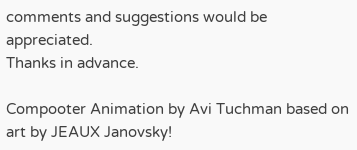comments and suggestions would be appreciated.
Thanks in advance.

Compooter Animation by Avi Tuchman based on art by JEAUX Janovsky!